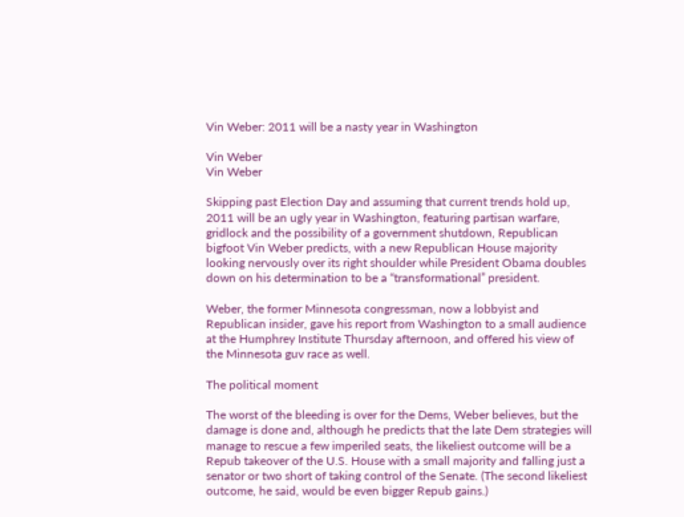Vin Weber: 2011 will be a nasty year in Washington

Vin Weber
Vin Weber

Skipping past Election Day and assuming that current trends hold up, 2011 will be an ugly year in Washington, featuring partisan warfare, gridlock and the possibility of a government shutdown, Republican bigfoot Vin Weber predicts, with a new Republican House majority looking nervously over its right shoulder while President Obama doubles down on his determination to be a “transformational” president.

Weber, the former Minnesota congressman, now a lobbyist and Republican insider, gave his report from Washington to a small audience at the Humphrey Institute Thursday afternoon, and offered his view of the Minnesota guv race as well.

The political moment

The worst of the bleeding is over for the Dems, Weber believes, but the damage is done and, although he predicts that the late Dem strategies will manage to rescue a few imperiled seats, the likeliest outcome will be a Repub takeover of the U.S. House with a small majority and falling just a senator or two short of taking control of the Senate. (The second likeliest outcome, he said, would be even bigger Repub gains.)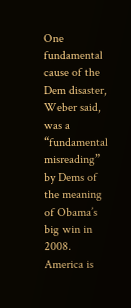One fundamental cause of the Dem disaster, Weber said, was a “fundamental misreading” by Dems of the meaning of Obama’s big win in 2008. America is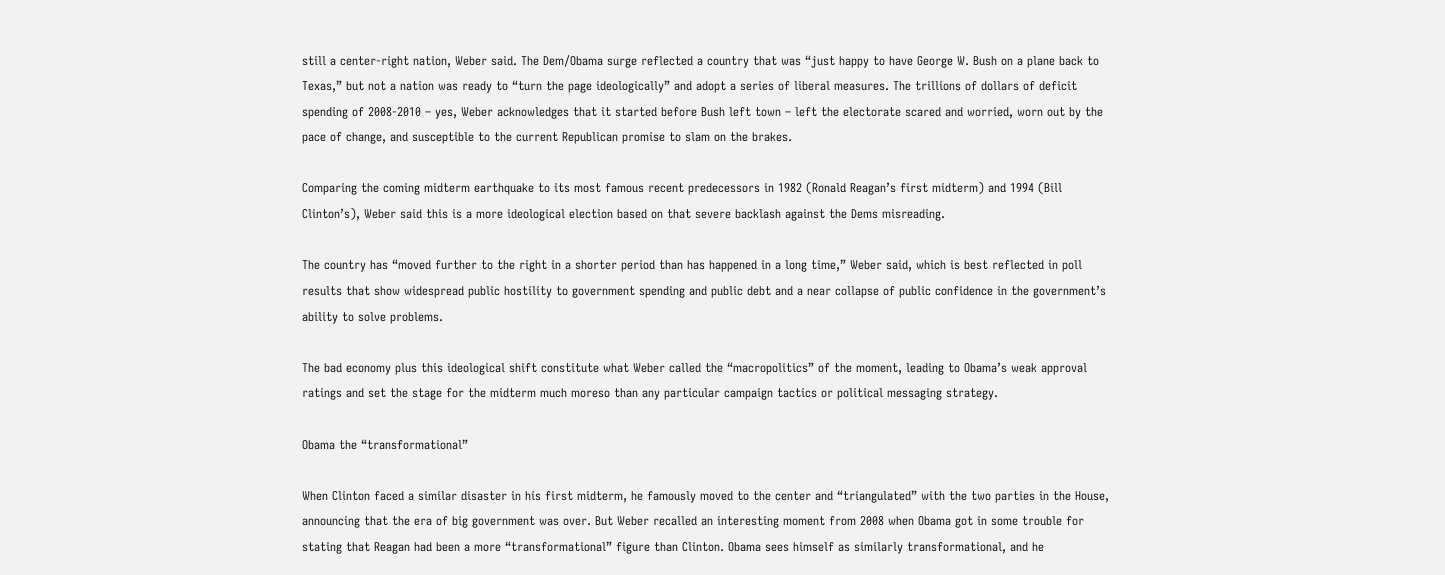still a center-right nation, Weber said. The Dem/Obama surge reflected a country that was “just happy to have George W. Bush on a plane back to Texas,” but not a nation was ready to “turn the page ideologically” and adopt a series of liberal measures. The trillions of dollars of deficit spending of 2008-2010 – yes, Weber acknowledges that it started before Bush left town – left the electorate scared and worried, worn out by the pace of change, and susceptible to the current Republican promise to slam on the brakes.

Comparing the coming midterm earthquake to its most famous recent predecessors in 1982 (Ronald Reagan’s first midterm) and 1994 (Bill Clinton’s), Weber said this is a more ideological election based on that severe backlash against the Dems misreading.

The country has “moved further to the right in a shorter period than has happened in a long time,” Weber said, which is best reflected in poll results that show widespread public hostility to government spending and public debt and a near collapse of public confidence in the government’s ability to solve problems.

The bad economy plus this ideological shift constitute what Weber called the “macropolitics” of the moment, leading to Obama’s weak approval ratings and set the stage for the midterm much moreso than any particular campaign tactics or political messaging strategy.

Obama the “transformational”

When Clinton faced a similar disaster in his first midterm, he famously moved to the center and “triangulated” with the two parties in the House, announcing that the era of big government was over. But Weber recalled an interesting moment from 2008 when Obama got in some trouble for stating that Reagan had been a more “transformational” figure than Clinton. Obama sees himself as similarly transformational, and he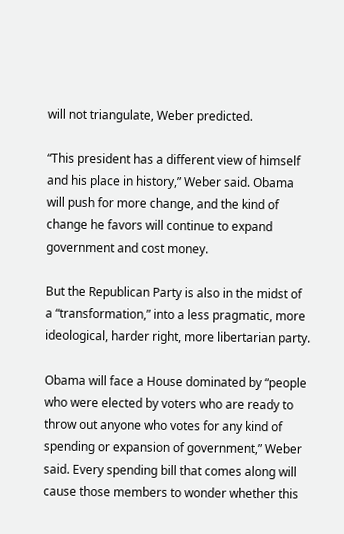will not triangulate, Weber predicted.

“This president has a different view of himself and his place in history,” Weber said. Obama will push for more change, and the kind of change he favors will continue to expand government and cost money.

But the Republican Party is also in the midst of a “transformation,” into a less pragmatic, more ideological, harder right, more libertarian party.

Obama will face a House dominated by “people who were elected by voters who are ready to throw out anyone who votes for any kind of spending or expansion of government,” Weber said. Every spending bill that comes along will cause those members to wonder whether this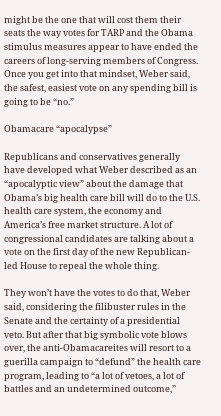might be the one that will cost them their seats the way votes for TARP and the Obama stimulus measures appear to have ended the careers of long-serving members of Congress. Once you get into that mindset, Weber said, the safest, easiest vote on any spending bill is going to be “no.”

Obamacare “apocalypse”

Republicans and conservatives generally have developed what Weber described as an “apocalyptic view” about the damage that Obama’s big health care bill will do to the U.S. health care system, the economy and America’s free market structure. A lot of congressional candidates are talking about a vote on the first day of the new Republican-led House to repeal the whole thing.

They won’t have the votes to do that, Weber said, considering the filibuster rules in the Senate and the certainty of a presidential veto. But after that big symbolic vote blows over, the anti-Obamacareites will resort to a guerilla campaign to “defund” the health care program, leading to “a lot of vetoes, a lot of battles and an undetermined outcome,”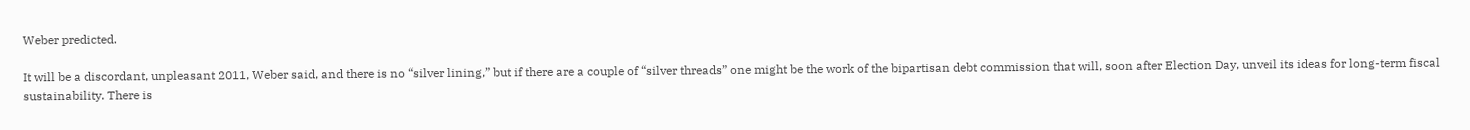Weber predicted.

It will be a discordant, unpleasant 2011, Weber said, and there is no “silver lining,” but if there are a couple of “silver threads” one might be the work of the bipartisan debt commission that will, soon after Election Day, unveil its ideas for long-term fiscal sustainability. There is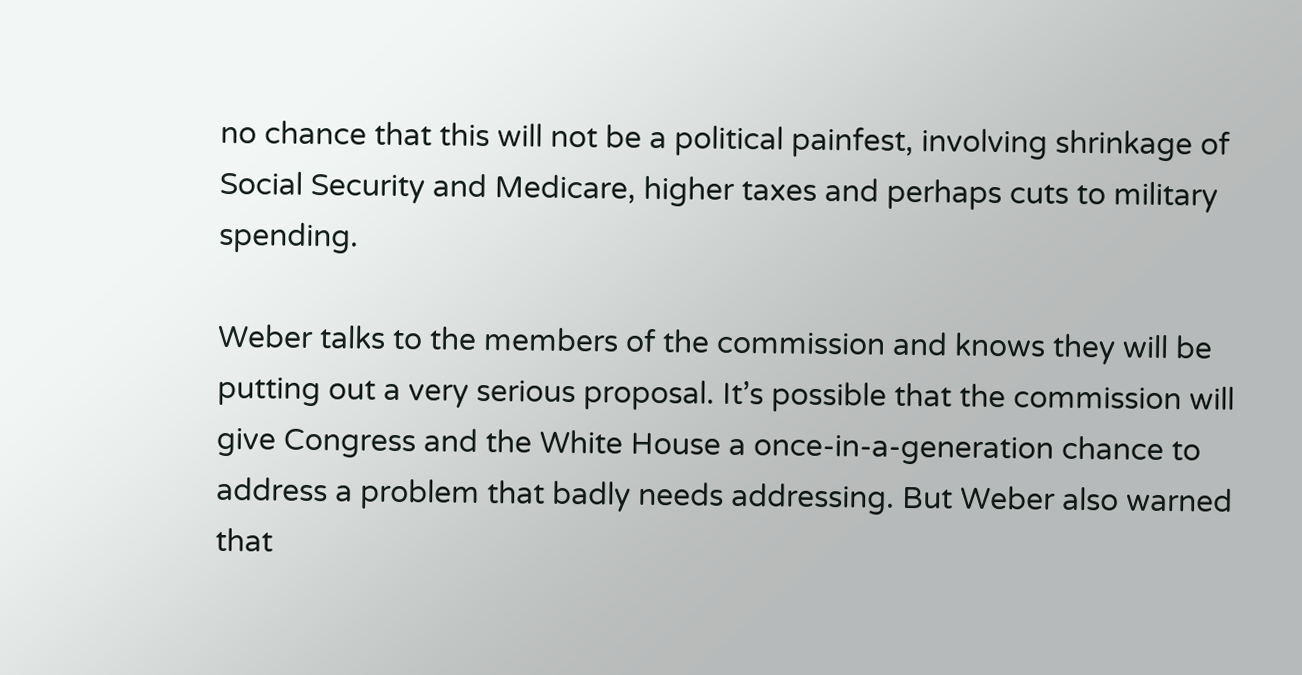no chance that this will not be a political painfest, involving shrinkage of Social Security and Medicare, higher taxes and perhaps cuts to military spending.

Weber talks to the members of the commission and knows they will be putting out a very serious proposal. It’s possible that the commission will give Congress and the White House a once-in-a-generation chance to address a problem that badly needs addressing. But Weber also warned that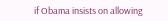if Obama insists on allowing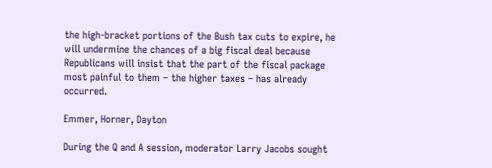the high-bracket portions of the Bush tax cuts to expire, he will undermine the chances of a big fiscal deal because Republicans will insist that the part of the fiscal package most painful to them – the higher taxes – has already occurred.

Emmer, Horner, Dayton

During the Q and A session, moderator Larry Jacobs sought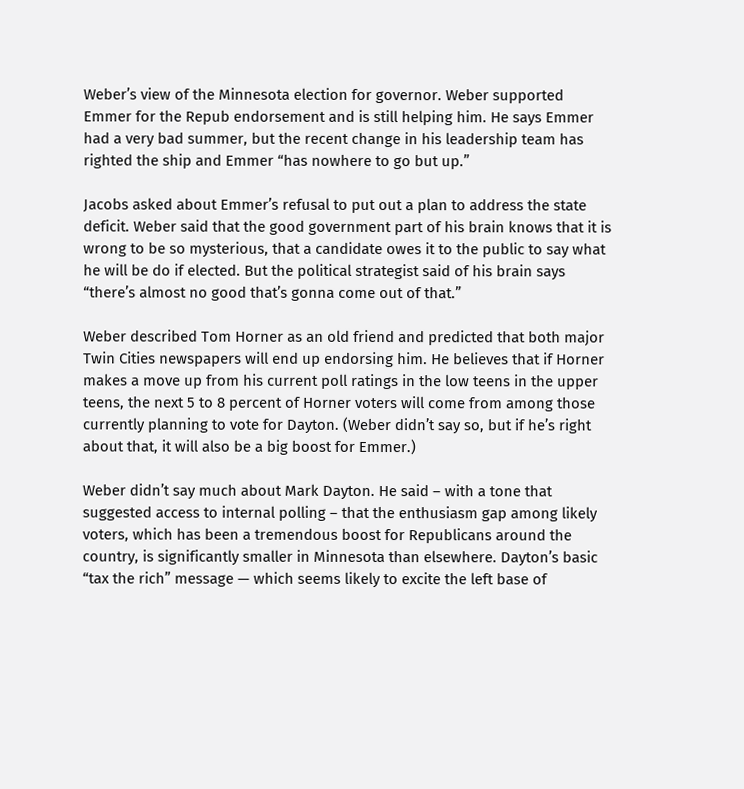Weber’s view of the Minnesota election for governor. Weber supported Emmer for the Repub endorsement and is still helping him. He says Emmer had a very bad summer, but the recent change in his leadership team has righted the ship and Emmer “has nowhere to go but up.”

Jacobs asked about Emmer’s refusal to put out a plan to address the state deficit. Weber said that the good government part of his brain knows that it is wrong to be so mysterious, that a candidate owes it to the public to say what he will be do if elected. But the political strategist said of his brain says “there’s almost no good that’s gonna come out of that.”

Weber described Tom Horner as an old friend and predicted that both major Twin Cities newspapers will end up endorsing him. He believes that if Horner makes a move up from his current poll ratings in the low teens in the upper teens, the next 5 to 8 percent of Horner voters will come from among those currently planning to vote for Dayton. (Weber didn’t say so, but if he’s right about that, it will also be a big boost for Emmer.)

Weber didn’t say much about Mark Dayton. He said – with a tone that suggested access to internal polling – that the enthusiasm gap among likely voters, which has been a tremendous boost for Republicans around the country, is significantly smaller in Minnesota than elsewhere. Dayton’s basic “tax the rich” message — which seems likely to excite the left base of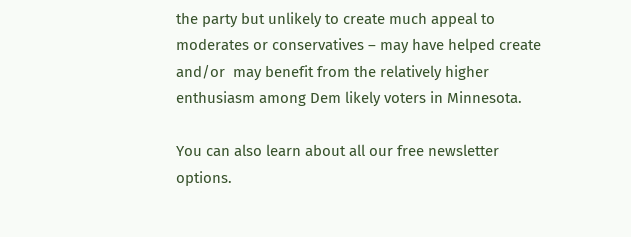the party but unlikely to create much appeal to moderates or conservatives – may have helped create and/or  may benefit from the relatively higher enthusiasm among Dem likely voters in Minnesota.

You can also learn about all our free newsletter options.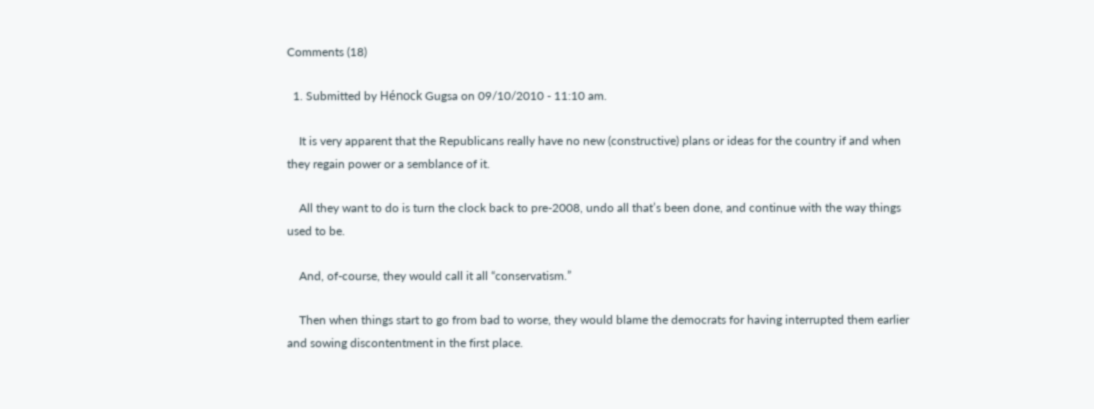Comments (18)

  1. Submitted by Hénock Gugsa on 09/10/2010 - 11:10 am.

    It is very apparent that the Republicans really have no new (constructive) plans or ideas for the country if and when they regain power or a semblance of it.

    All they want to do is turn the clock back to pre-2008, undo all that’s been done, and continue with the way things used to be.

    And, of-course, they would call it all “conservatism.”

    Then when things start to go from bad to worse, they would blame the democrats for having interrupted them earlier and sowing discontentment in the first place.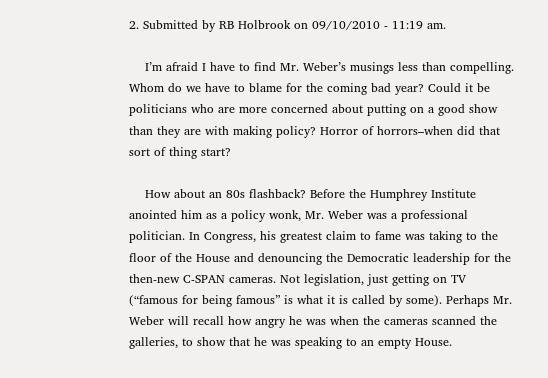2. Submitted by RB Holbrook on 09/10/2010 - 11:19 am.

    I’m afraid I have to find Mr. Weber’s musings less than compelling. Whom do we have to blame for the coming bad year? Could it be politicians who are more concerned about putting on a good show than they are with making policy? Horror of horrors–when did that sort of thing start?

    How about an 80s flashback? Before the Humphrey Institute anointed him as a policy wonk, Mr. Weber was a professional politician. In Congress, his greatest claim to fame was taking to the floor of the House and denouncing the Democratic leadership for the then-new C-SPAN cameras. Not legislation, just getting on TV (“famous for being famous” is what it is called by some). Perhaps Mr. Weber will recall how angry he was when the cameras scanned the galleries, to show that he was speaking to an empty House.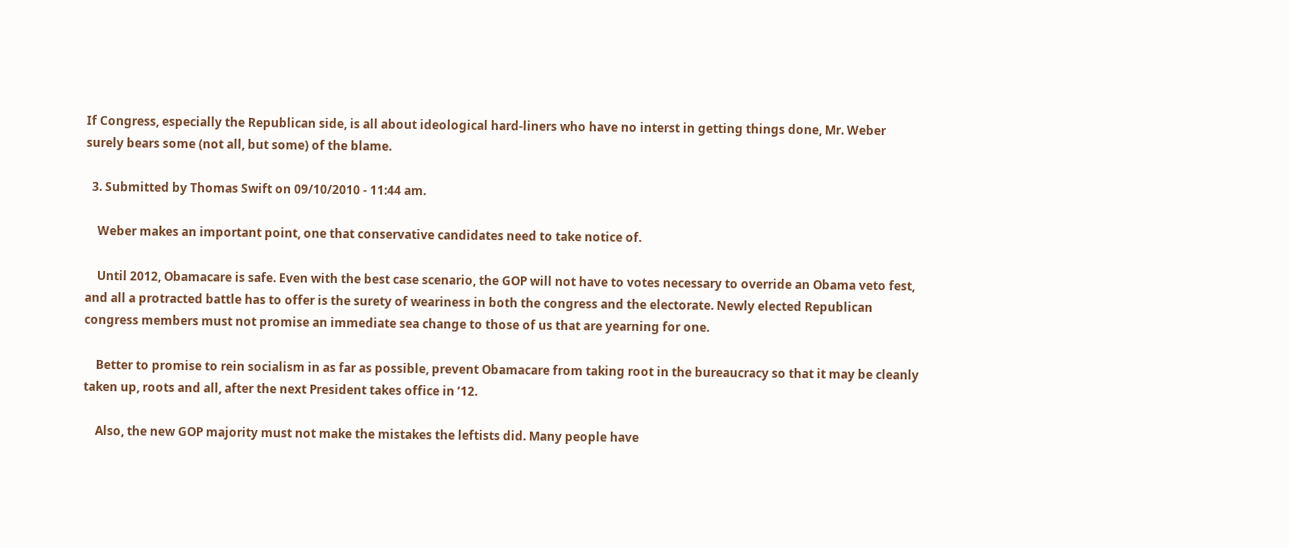If Congress, especially the Republican side, is all about ideological hard-liners who have no interst in getting things done, Mr. Weber surely bears some (not all, but some) of the blame.

  3. Submitted by Thomas Swift on 09/10/2010 - 11:44 am.

    Weber makes an important point, one that conservative candidates need to take notice of.

    Until 2012, Obamacare is safe. Even with the best case scenario, the GOP will not have to votes necessary to override an Obama veto fest, and all a protracted battle has to offer is the surety of weariness in both the congress and the electorate. Newly elected Republican congress members must not promise an immediate sea change to those of us that are yearning for one.

    Better to promise to rein socialism in as far as possible, prevent Obamacare from taking root in the bureaucracy so that it may be cleanly taken up, roots and all, after the next President takes office in ’12.

    Also, the new GOP majority must not make the mistakes the leftists did. Many people have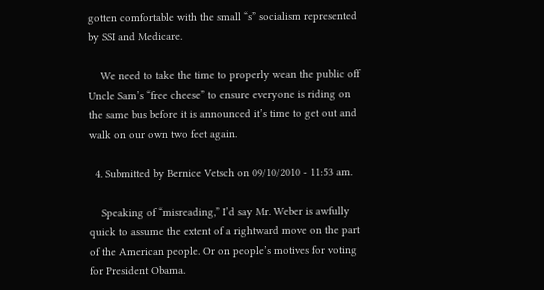gotten comfortable with the small “s” socialism represented by SSI and Medicare.

    We need to take the time to properly wean the public off Uncle Sam’s “free cheese” to ensure everyone is riding on the same bus before it is announced it’s time to get out and walk on our own two feet again.

  4. Submitted by Bernice Vetsch on 09/10/2010 - 11:53 am.

    Speaking of “misreading,” I’d say Mr. Weber is awfully quick to assume the extent of a rightward move on the part of the American people. Or on people’s motives for voting for President Obama.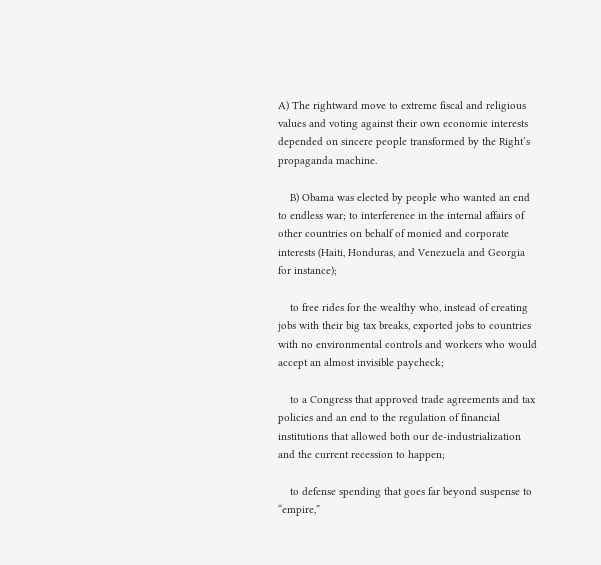A) The rightward move to extreme fiscal and religious values and voting against their own economic interests depended on sincere people transformed by the Right’s propaganda machine.

    B) Obama was elected by people who wanted an end to endless war; to interference in the internal affairs of other countries on behalf of monied and corporate interests (Haiti, Honduras, and Venezuela and Georgia for instance);

    to free rides for the wealthy who, instead of creating jobs with their big tax breaks, exported jobs to countries with no environmental controls and workers who would accept an almost invisible paycheck;

    to a Congress that approved trade agreements and tax policies and an end to the regulation of financial institutions that allowed both our de-industrialization and the current recession to happen;

    to defense spending that goes far beyond suspense to “empire,”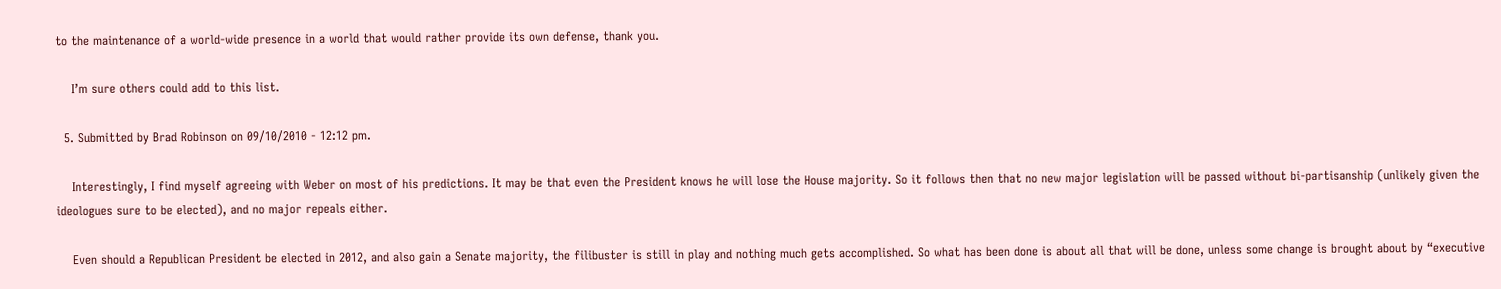to the maintenance of a world-wide presence in a world that would rather provide its own defense, thank you.

    I’m sure others could add to this list.

  5. Submitted by Brad Robinson on 09/10/2010 - 12:12 pm.

    Interestingly, I find myself agreeing with Weber on most of his predictions. It may be that even the President knows he will lose the House majority. So it follows then that no new major legislation will be passed without bi-partisanship (unlikely given the ideologues sure to be elected), and no major repeals either.

    Even should a Republican President be elected in 2012, and also gain a Senate majority, the filibuster is still in play and nothing much gets accomplished. So what has been done is about all that will be done, unless some change is brought about by “executive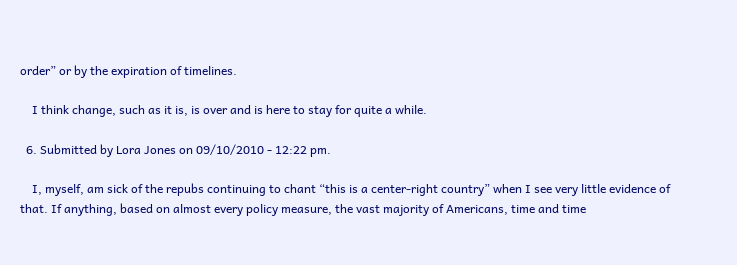order” or by the expiration of timelines.

    I think change, such as it is, is over and is here to stay for quite a while.

  6. Submitted by Lora Jones on 09/10/2010 - 12:22 pm.

    I, myself, am sick of the repubs continuing to chant “this is a center-right country” when I see very little evidence of that. If anything, based on almost every policy measure, the vast majority of Americans, time and time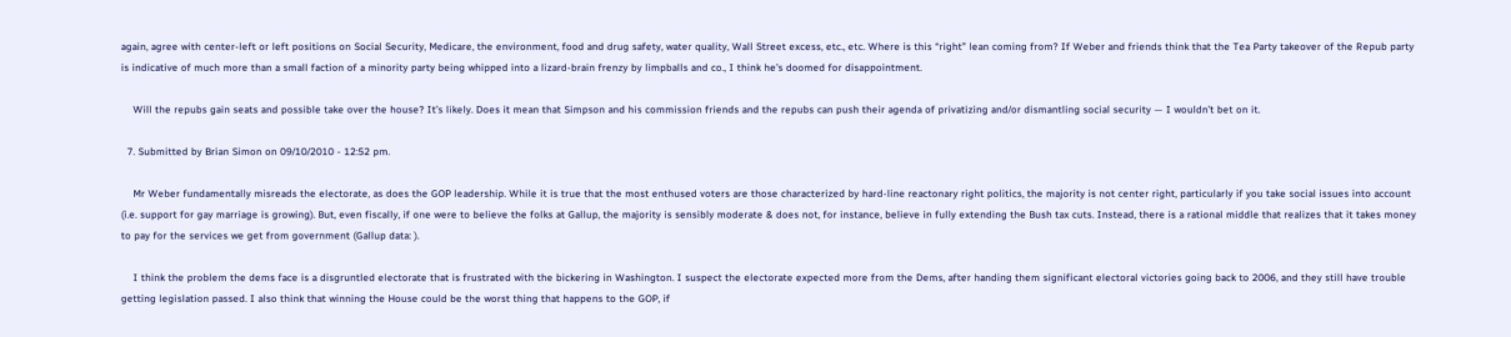again, agree with center-left or left positions on Social Security, Medicare, the environment, food and drug safety, water quality, Wall Street excess, etc., etc. Where is this “right” lean coming from? If Weber and friends think that the Tea Party takeover of the Repub party is indicative of much more than a small faction of a minority party being whipped into a lizard-brain frenzy by limpballs and co., I think he’s doomed for disappointment.

    Will the repubs gain seats and possible take over the house? It’s likely. Does it mean that Simpson and his commission friends and the repubs can push their agenda of privatizing and/or dismantling social security — I wouldn’t bet on it.

  7. Submitted by Brian Simon on 09/10/2010 - 12:52 pm.

    Mr Weber fundamentally misreads the electorate, as does the GOP leadership. While it is true that the most enthused voters are those characterized by hard-line reactonary right politics, the majority is not center right, particularly if you take social issues into account (i.e. support for gay marriage is growing). But, even fiscally, if one were to believe the folks at Gallup, the majority is sensibly moderate & does not, for instance, believe in fully extending the Bush tax cuts. Instead, there is a rational middle that realizes that it takes money to pay for the services we get from government (Gallup data: ).

    I think the problem the dems face is a disgruntled electorate that is frustrated with the bickering in Washington. I suspect the electorate expected more from the Dems, after handing them significant electoral victories going back to 2006, and they still have trouble getting legislation passed. I also think that winning the House could be the worst thing that happens to the GOP, if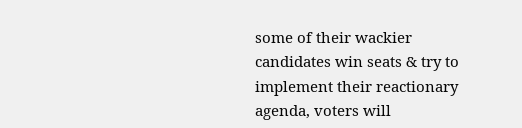some of their wackier candidates win seats & try to implement their reactionary agenda, voters will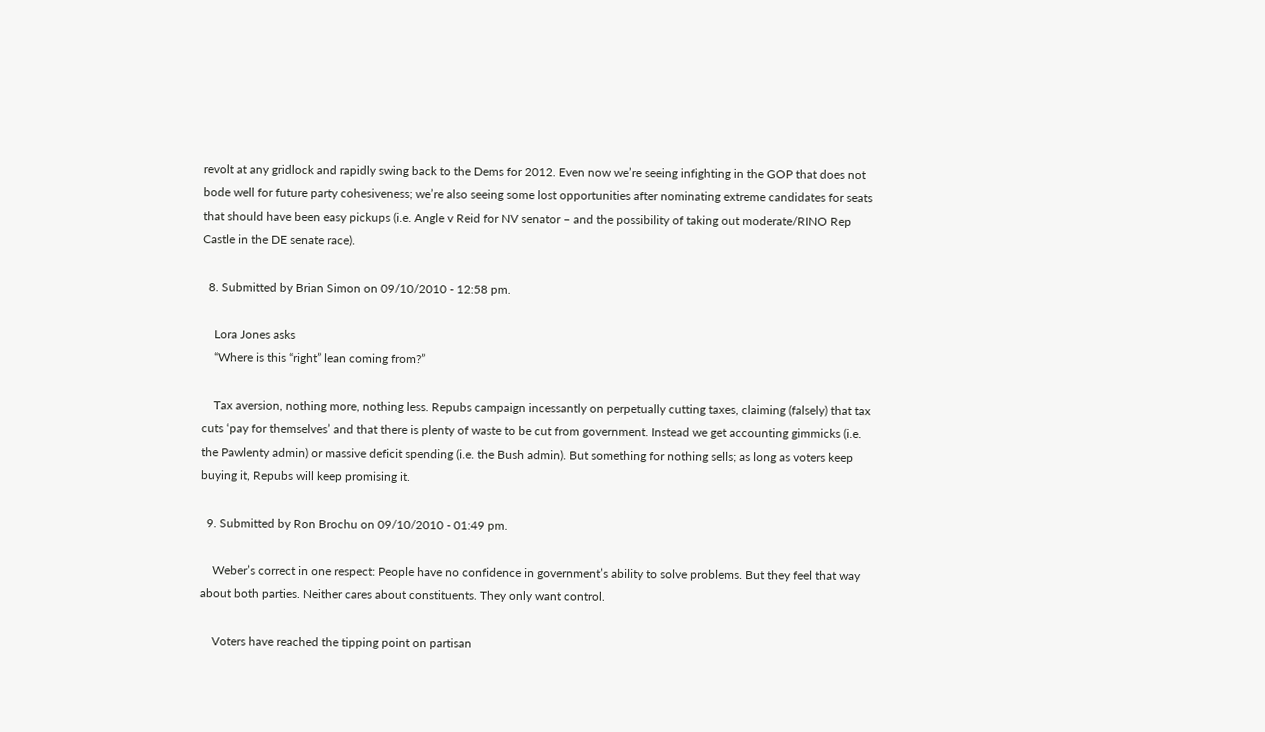revolt at any gridlock and rapidly swing back to the Dems for 2012. Even now we’re seeing infighting in the GOP that does not bode well for future party cohesiveness; we’re also seeing some lost opportunities after nominating extreme candidates for seats that should have been easy pickups (i.e. Angle v Reid for NV senator – and the possibility of taking out moderate/RINO Rep Castle in the DE senate race).

  8. Submitted by Brian Simon on 09/10/2010 - 12:58 pm.

    Lora Jones asks
    “Where is this “right” lean coming from?”

    Tax aversion, nothing more, nothing less. Repubs campaign incessantly on perpetually cutting taxes, claiming (falsely) that tax cuts ‘pay for themselves’ and that there is plenty of waste to be cut from government. Instead we get accounting gimmicks (i.e. the Pawlenty admin) or massive deficit spending (i.e. the Bush admin). But something for nothing sells; as long as voters keep buying it, Repubs will keep promising it.

  9. Submitted by Ron Brochu on 09/10/2010 - 01:49 pm.

    Weber’s correct in one respect: People have no confidence in government’s ability to solve problems. But they feel that way about both parties. Neither cares about constituents. They only want control.

    Voters have reached the tipping point on partisan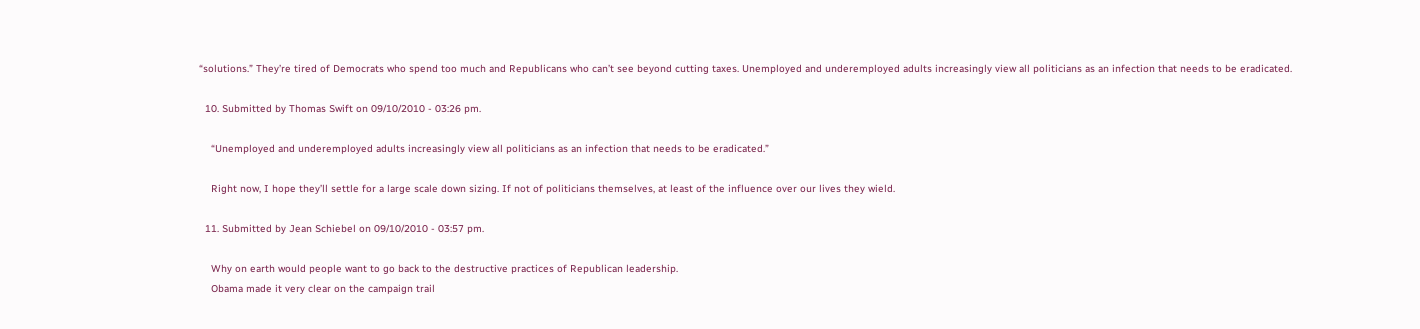“solutions.” They’re tired of Democrats who spend too much and Republicans who can’t see beyond cutting taxes. Unemployed and underemployed adults increasingly view all politicians as an infection that needs to be eradicated.

  10. Submitted by Thomas Swift on 09/10/2010 - 03:26 pm.

    “Unemployed and underemployed adults increasingly view all politicians as an infection that needs to be eradicated.”

    Right now, I hope they’ll settle for a large scale down sizing. If not of politicians themselves, at least of the influence over our lives they wield.

  11. Submitted by Jean Schiebel on 09/10/2010 - 03:57 pm.

    Why on earth would people want to go back to the destructive practices of Republican leadership.
    Obama made it very clear on the campaign trail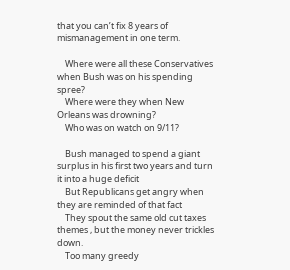that you can’t fix 8 years of mismanagement in one term.

    Where were all these Conservatives when Bush was on his spending spree?
    Where were they when New Orleans was drowning?
    Who was on watch on 9/11?

    Bush managed to spend a giant surplus in his first two years and turn it into a huge deficit
    But Republicans get angry when they are reminded of that fact
    They spout the same old cut taxes themes , but the money never trickles down.
    Too many greedy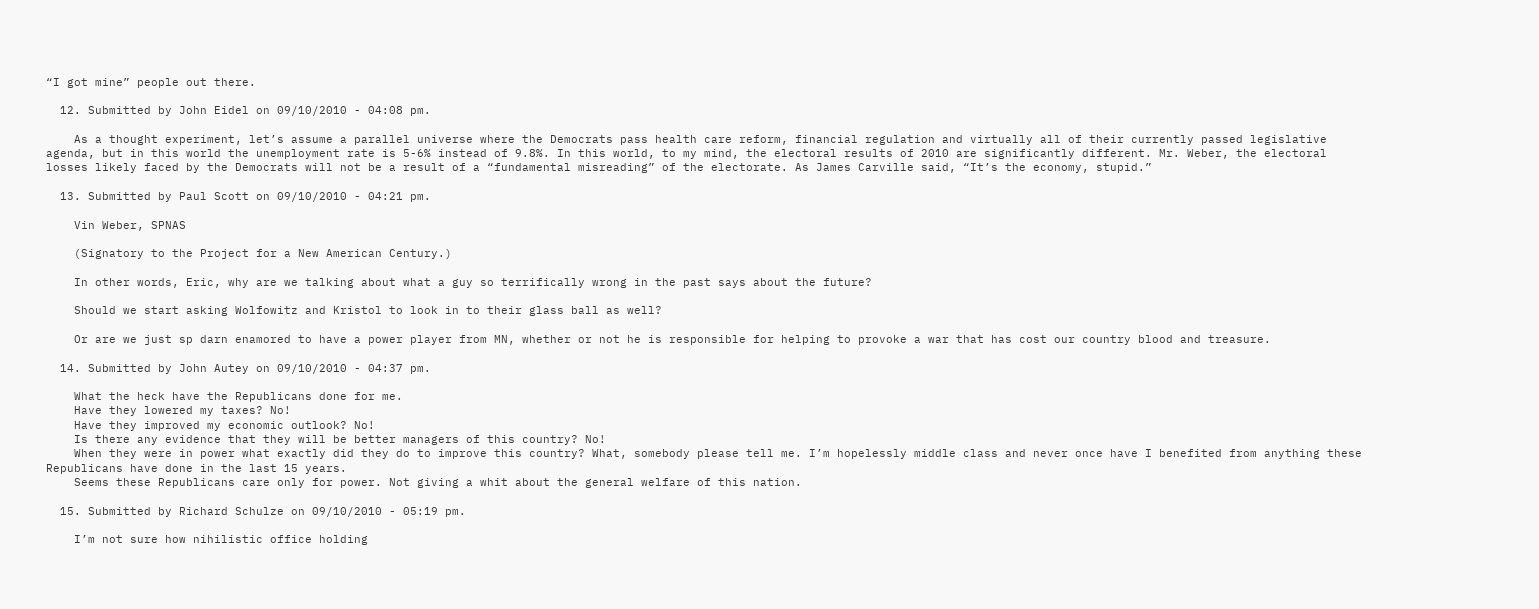“I got mine” people out there.

  12. Submitted by John Eidel on 09/10/2010 - 04:08 pm.

    As a thought experiment, let’s assume a parallel universe where the Democrats pass health care reform, financial regulation and virtually all of their currently passed legislative agenda, but in this world the unemployment rate is 5-6% instead of 9.8%. In this world, to my mind, the electoral results of 2010 are significantly different. Mr. Weber, the electoral losses likely faced by the Democrats will not be a result of a “fundamental misreading” of the electorate. As James Carville said, “It’s the economy, stupid.”

  13. Submitted by Paul Scott on 09/10/2010 - 04:21 pm.

    Vin Weber, SPNAS

    (Signatory to the Project for a New American Century.)

    In other words, Eric, why are we talking about what a guy so terrifically wrong in the past says about the future?

    Should we start asking Wolfowitz and Kristol to look in to their glass ball as well?

    Or are we just sp darn enamored to have a power player from MN, whether or not he is responsible for helping to provoke a war that has cost our country blood and treasure.

  14. Submitted by John Autey on 09/10/2010 - 04:37 pm.

    What the heck have the Republicans done for me.
    Have they lowered my taxes? No!
    Have they improved my economic outlook? No!
    Is there any evidence that they will be better managers of this country? No!
    When they were in power what exactly did they do to improve this country? What, somebody please tell me. I’m hopelessly middle class and never once have I benefited from anything these Republicans have done in the last 15 years.
    Seems these Republicans care only for power. Not giving a whit about the general welfare of this nation.

  15. Submitted by Richard Schulze on 09/10/2010 - 05:19 pm.

    I’m not sure how nihilistic office holding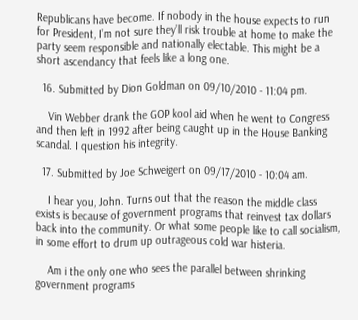Republicans have become. If nobody in the house expects to run for President, I’m not sure they’ll risk trouble at home to make the party seem responsible and nationally electable. This might be a short ascendancy that feels like a long one.

  16. Submitted by Dion Goldman on 09/10/2010 - 11:04 pm.

    Vin Webber drank the GOP kool aid when he went to Congress and then left in 1992 after being caught up in the House Banking scandal. I question his integrity.

  17. Submitted by Joe Schweigert on 09/17/2010 - 10:04 am.

    I hear you, John. Turns out that the reason the middle class exists is because of government programs that reinvest tax dollars back into the community. Or what some people like to call socialism, in some effort to drum up outrageous cold war histeria.

    Am i the only one who sees the parallel between shrinking government programs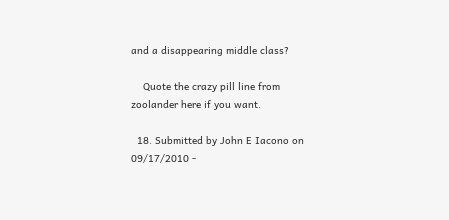and a disappearing middle class?

    Quote the crazy pill line from zoolander here if you want.

  18. Submitted by John E Iacono on 09/17/2010 -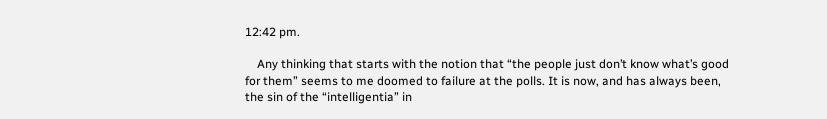12:42 pm.

    Any thinking that starts with the notion that “the people just don’t know what’s good for them” seems to me doomed to failure at the polls. It is now, and has always been, the sin of the “intelligentia” in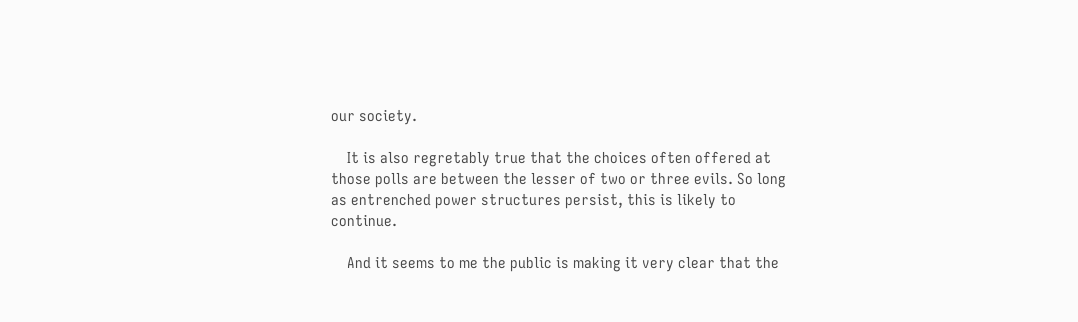our society.

    It is also regretably true that the choices often offered at those polls are between the lesser of two or three evils. So long as entrenched power structures persist, this is likely to continue.

    And it seems to me the public is making it very clear that the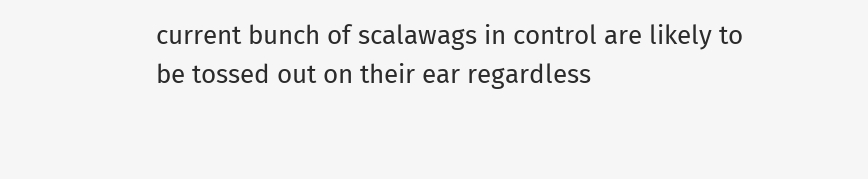current bunch of scalawags in control are likely to be tossed out on their ear regardless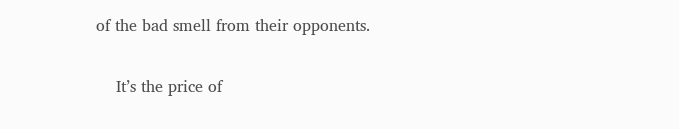of the bad smell from their opponents.

    It’s the price of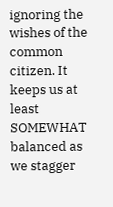ignoring the wishes of the common citizen. It keeps us at least SOMEWHAT balanced as we stagger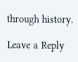through history.

Leave a Reply